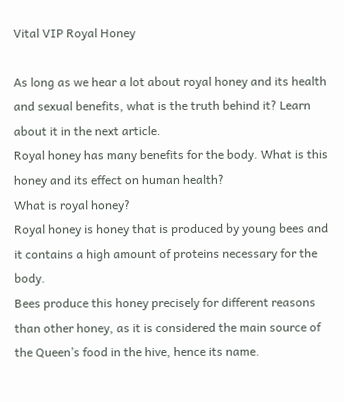Vital VIP Royal Honey

As long as we hear a lot about royal honey and its health and sexual benefits, what is the truth behind it? Learn about it in the next article.
Royal honey has many benefits for the body. What is this honey and its effect on human health?
What is royal honey?
Royal honey is honey that is produced by young bees and it contains a high amount of proteins necessary for the body.
Bees produce this honey precisely for different reasons than other honey, as it is considered the main source of the Queen’s food in the hive, hence its name.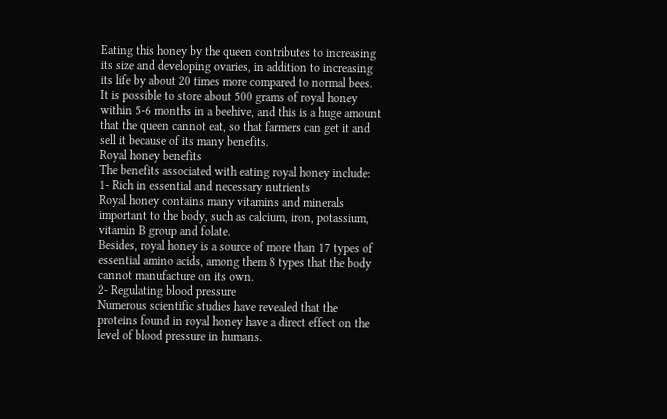Eating this honey by the queen contributes to increasing its size and developing ovaries, in addition to increasing its life by about 20 times more compared to normal bees.
It is possible to store about 500 grams of royal honey within 5-6 months in a beehive, and this is a huge amount that the queen cannot eat, so that farmers can get it and sell it because of its many benefits.
Royal honey benefits
The benefits associated with eating royal honey include:
1- Rich in essential and necessary nutrients
Royal honey contains many vitamins and minerals important to the body, such as calcium, iron, potassium, vitamin B group and folate.
Besides, royal honey is a source of more than 17 types of essential amino acids, among them 8 types that the body cannot manufacture on its own.
2- Regulating blood pressure
Numerous scientific studies have revealed that the proteins found in royal honey have a direct effect on the level of blood pressure in humans.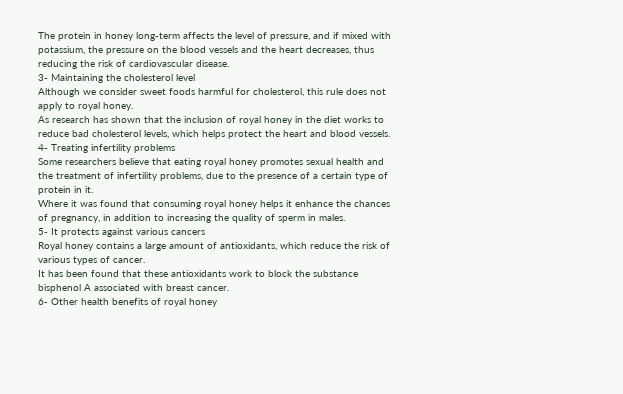The protein in honey long-term affects the level of pressure, and if mixed with potassium, the pressure on the blood vessels and the heart decreases, thus reducing the risk of cardiovascular disease.
3- Maintaining the cholesterol level
Although we consider sweet foods harmful for cholesterol, this rule does not apply to royal honey.
As research has shown that the inclusion of royal honey in the diet works to reduce bad cholesterol levels, which helps protect the heart and blood vessels.
4- Treating infertility problems
Some researchers believe that eating royal honey promotes sexual health and the treatment of infertility problems, due to the presence of a certain type of protein in it.
Where it was found that consuming royal honey helps it enhance the chances of pregnancy, in addition to increasing the quality of sperm in males.
5- It protects against various cancers
Royal honey contains a large amount of antioxidants, which reduce the risk of various types of cancer.
It has been found that these antioxidants work to block the substance bisphenol A associated with breast cancer.
6- Other health benefits of royal honey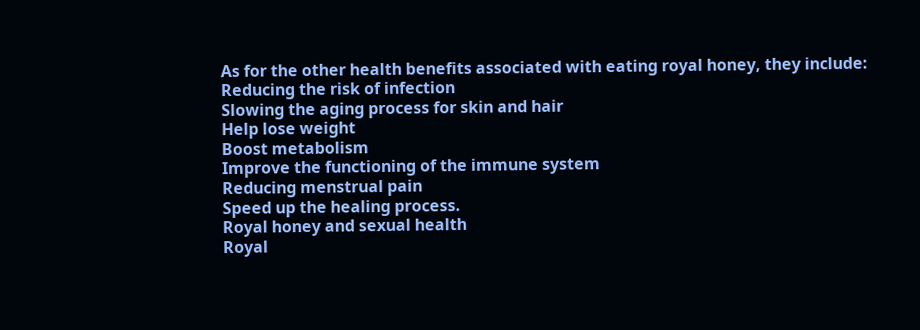As for the other health benefits associated with eating royal honey, they include:
Reducing the risk of infection
Slowing the aging process for skin and hair
Help lose weight
Boost metabolism
Improve the functioning of the immune system
Reducing menstrual pain
Speed up the healing process.
Royal honey and sexual health
Royal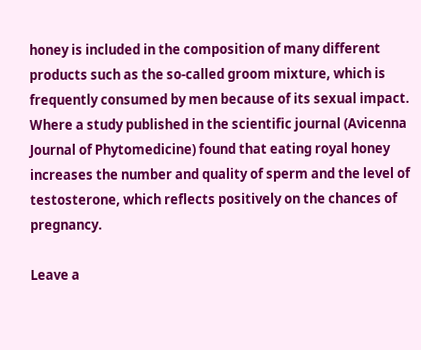honey is included in the composition of many different products such as the so-called groom mixture, which is frequently consumed by men because of its sexual impact.
Where a study published in the scientific journal (Avicenna Journal of Phytomedicine) found that eating royal honey increases the number and quality of sperm and the level of testosterone, which reflects positively on the chances of pregnancy.

Leave a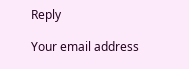Reply

Your email address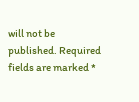will not be published. Required fields are marked *